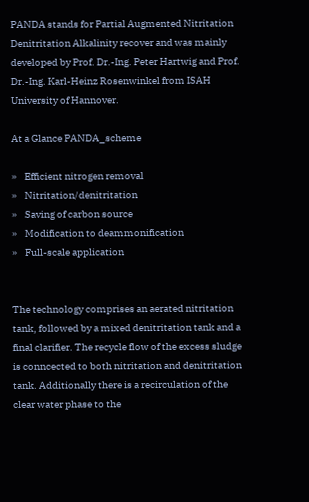PANDA stands for Partial Augmented Nitritation Denitritation Alkalinity recover and was mainly developed by Prof. Dr.-Ing. Peter Hartwig and Prof. Dr.-Ing. Karl-Heinz Rosenwinkel from ISAH University of Hannover.

At a Glance PANDA_scheme

»    Efficient nitrogen removal
»    Nitritation/denitritation
»    Saving of carbon source
»    Modification to deammonification
»    Full-scale application


The technology comprises an aerated nitritation tank, followed by a mixed denitritation tank and a final clarifier. The recycle flow of the excess sludge is conncected to both nitritation and denitritation tank. Additionally there is a recirculation of the clear water phase to the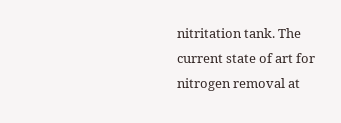nitritation tank. The current state of art for nitrogen removal at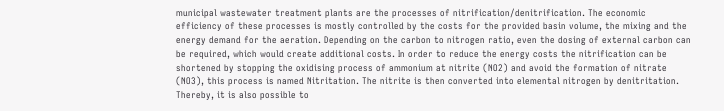municipal wastewater treatment plants are the processes of nitrification/denitrification. The economic efficiency of these processes is mostly controlled by the costs for the provided basin volume, the mixing and the energy demand for the aeration. Depending on the carbon to nitrogen ratio, even the dosing of external carbon can be required, which would create additional costs. In order to reduce the energy costs the nitrification can be shortened by stopping the oxidising process of ammonium at nitrite (NO2) and avoid the formation of nitrate (NO3), this process is named Nitritation. The nitrite is then converted into elemental nitrogen by denitritation. Thereby, it is also possible to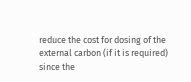reduce the cost for dosing of the external carbon (if it is required) since the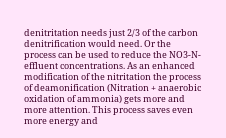denitritation needs just 2/3 of the carbon denitrification would need. Or the process can be used to reduce the NO3-N-effluent concentrations. As an enhanced modification of the nitritation the process of deamonification (Nitration + anaerobic oxidation of ammonia) gets more and more attention. This process saves even more energy and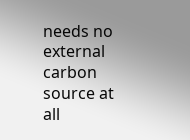needs no external carbon source at all